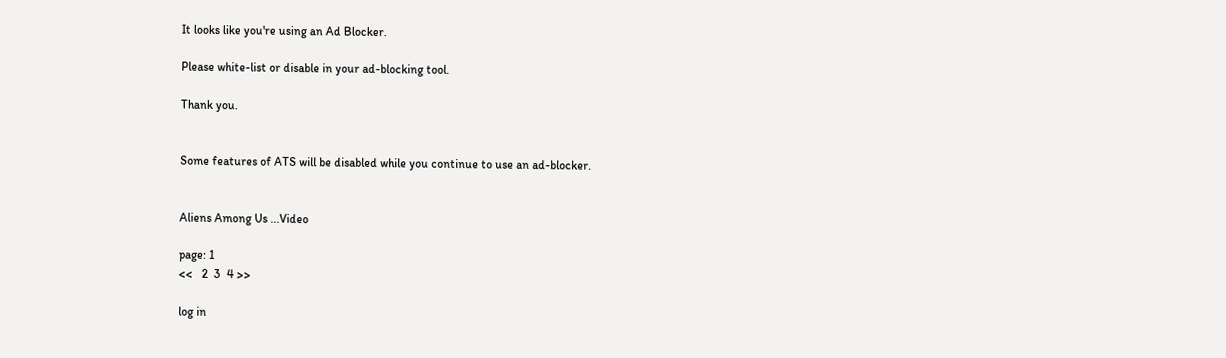It looks like you're using an Ad Blocker.

Please white-list or disable in your ad-blocking tool.

Thank you.


Some features of ATS will be disabled while you continue to use an ad-blocker.


Aliens Among Us ...Video

page: 1
<<   2  3  4 >>

log in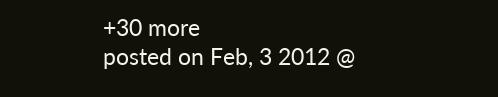+30 more
posted on Feb, 3 2012 @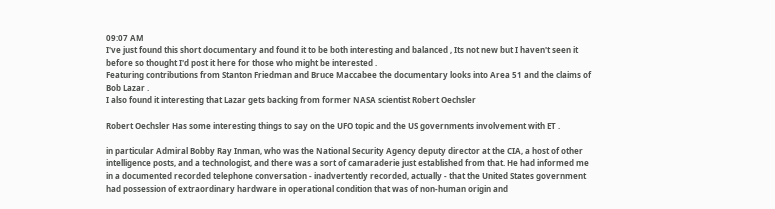09:07 AM
I've just found this short documentary and found it to be both interesting and balanced , Its not new but I haven't seen it before so thought I'd post it here for those who might be interested .
Featuring contributions from Stanton Friedman and Bruce Maccabee the documentary looks into Area 51 and the claims of Bob Lazar .
I also found it interesting that Lazar gets backing from former NASA scientist Robert Oechsler

Robert Oechsler Has some interesting things to say on the UFO topic and the US governments involvement with ET .

in particular Admiral Bobby Ray Inman, who was the National Security Agency deputy director at the CIA, a host of other intelligence posts, and a technologist, and there was a sort of camaraderie just established from that. He had informed me in a documented recorded telephone conversation - inadvertently recorded, actually - that the United States government had possession of extraordinary hardware in operational condition that was of non-human origin and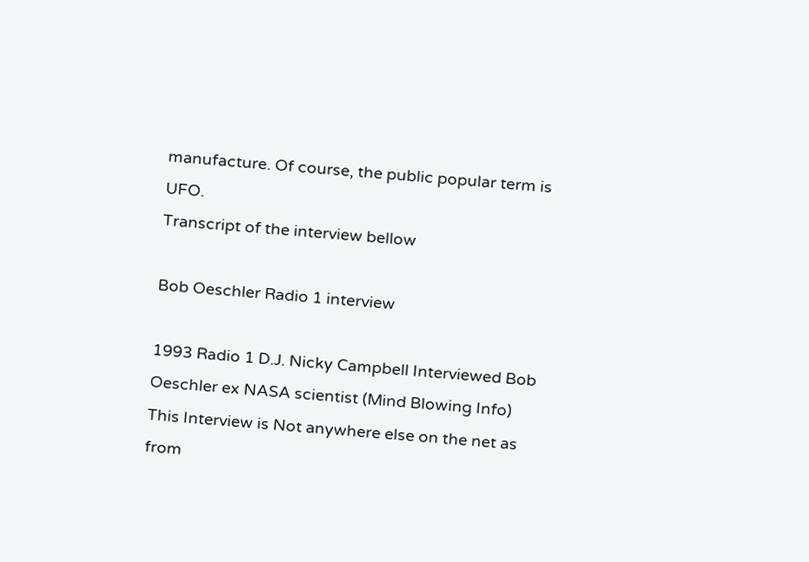manufacture. Of course, the public popular term is UFO.
Transcript of the interview bellow

Bob Oeschler Radio 1 interview

1993 Radio 1 D.J. Nicky Campbell Interviewed Bob Oeschler ex NASA scientist (Mind Blowing Info) This Interview is Not anywhere else on the net as from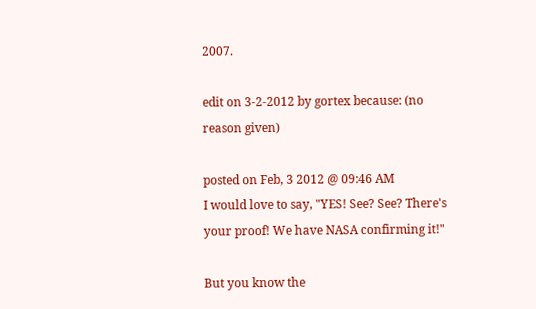2007.

edit on 3-2-2012 by gortex because: (no reason given)

posted on Feb, 3 2012 @ 09:46 AM
I would love to say, "YES! See? See? There's your proof! We have NASA confirming it!"

But you know the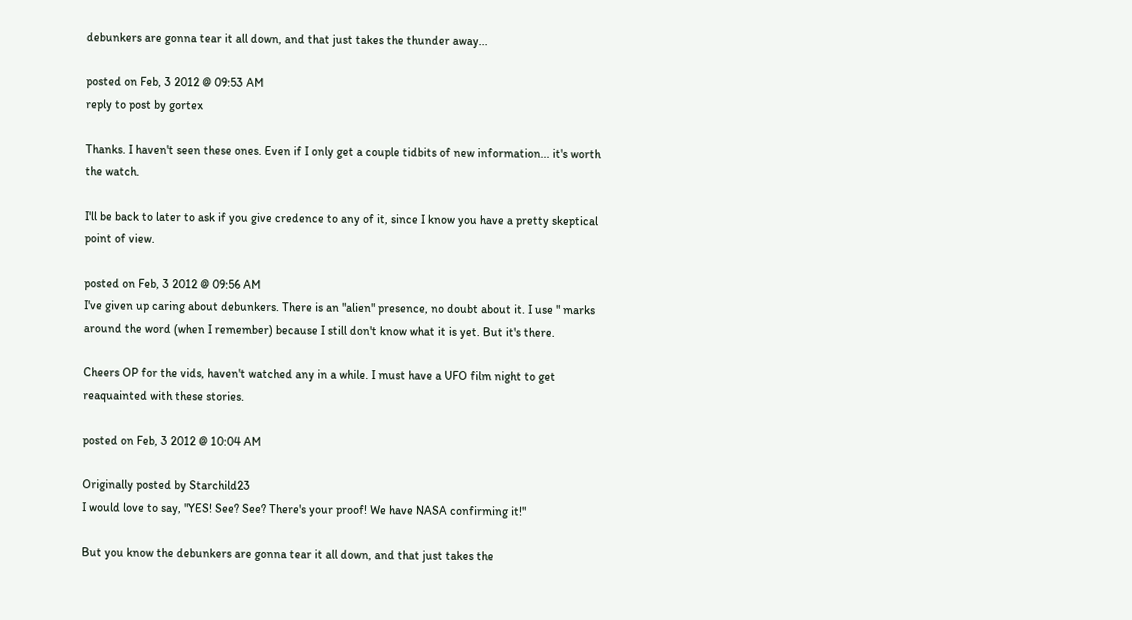debunkers are gonna tear it all down, and that just takes the thunder away...

posted on Feb, 3 2012 @ 09:53 AM
reply to post by gortex

Thanks. I haven't seen these ones. Even if I only get a couple tidbits of new information... it's worth the watch.

I'll be back to later to ask if you give credence to any of it, since I know you have a pretty skeptical point of view.

posted on Feb, 3 2012 @ 09:56 AM
I've given up caring about debunkers. There is an "alien" presence, no doubt about it. I use " marks around the word (when I remember) because I still don't know what it is yet. But it's there.

Cheers OP for the vids, haven't watched any in a while. I must have a UFO film night to get reaquainted with these stories.

posted on Feb, 3 2012 @ 10:04 AM

Originally posted by Starchild23
I would love to say, "YES! See? See? There's your proof! We have NASA confirming it!"

But you know the debunkers are gonna tear it all down, and that just takes the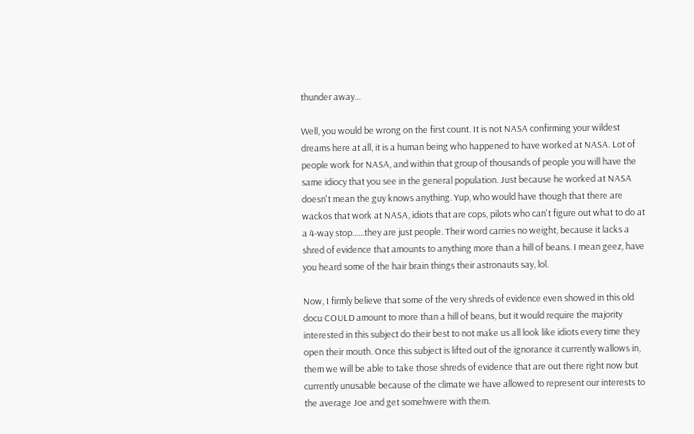thunder away...

Well, you would be wrong on the first count. It is not NASA confirming your wildest dreams here at all, it is a human being who happened to have worked at NASA. Lot of people work for NASA, and within that group of thousands of people you will have the same idiocy that you see in the general population. Just because he worked at NASA doesn't mean the guy knows anything. Yup, who would have though that there are wackos that work at NASA, idiots that are cops, pilots who can't figure out what to do at a 4-way stop......they are just people. Their word carries no weight, because it lacks a shred of evidence that amounts to anything more than a hill of beans. I mean geez, have you heard some of the hair brain things their astronauts say, lol.

Now, I firmly believe that some of the very shreds of evidence even showed in this old docu COULD amount to more than a hill of beans, but it would require the majority interested in this subject do their best to not make us all look like idiots every time they open their mouth. Once this subject is lifted out of the ignorance it currently wallows in, them we will be able to take those shreds of evidence that are out there right now but currently unusable because of the climate we have allowed to represent our interests to the average Joe and get somehwere with them.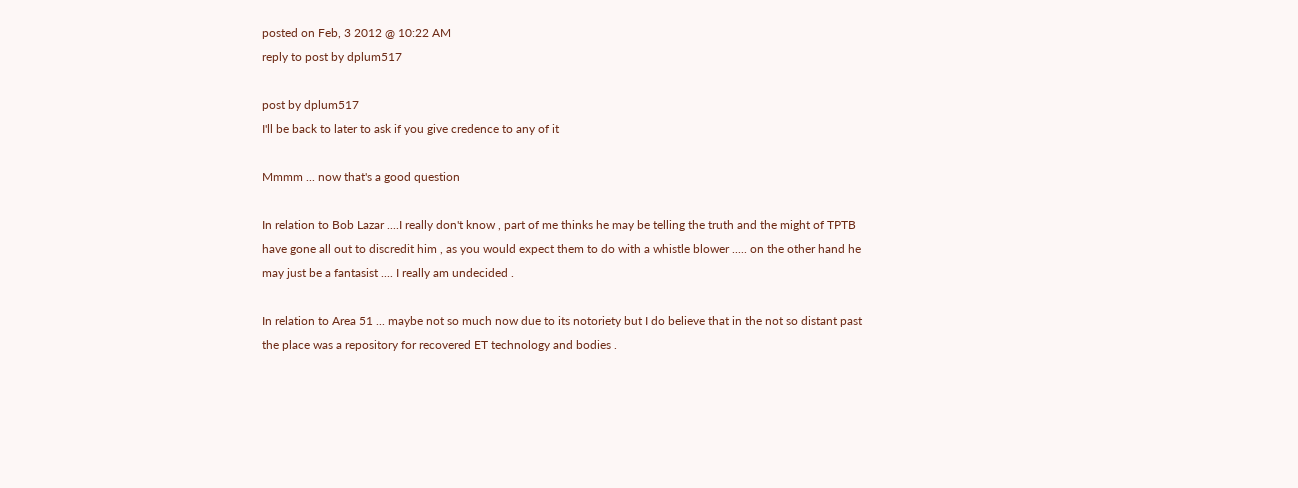posted on Feb, 3 2012 @ 10:22 AM
reply to post by dplum517

post by dplum517
I'll be back to later to ask if you give credence to any of it

Mmmm ... now that's a good question

In relation to Bob Lazar ....I really don't know , part of me thinks he may be telling the truth and the might of TPTB have gone all out to discredit him , as you would expect them to do with a whistle blower ..... on the other hand he may just be a fantasist .... I really am undecided .

In relation to Area 51 ... maybe not so much now due to its notoriety but I do believe that in the not so distant past the place was a repository for recovered ET technology and bodies .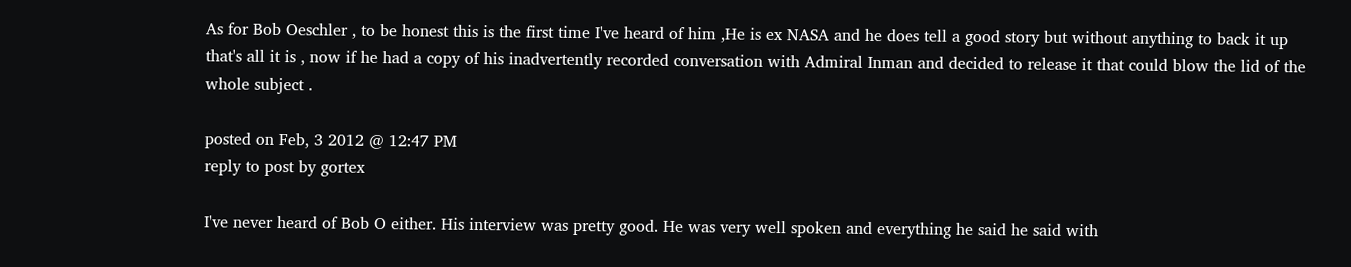As for Bob Oeschler , to be honest this is the first time I've heard of him ,He is ex NASA and he does tell a good story but without anything to back it up that's all it is , now if he had a copy of his inadvertently recorded conversation with Admiral Inman and decided to release it that could blow the lid of the whole subject .

posted on Feb, 3 2012 @ 12:47 PM
reply to post by gortex

I've never heard of Bob O either. His interview was pretty good. He was very well spoken and everything he said he said with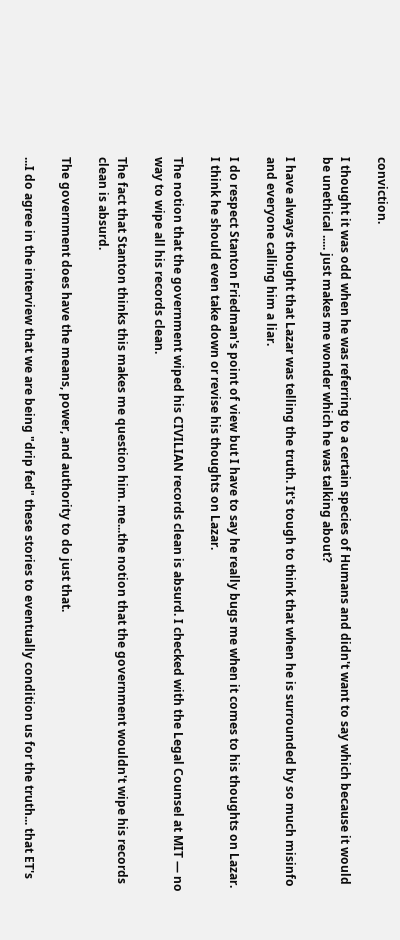conviction.

I thought it was odd when he was referring to a certain species of Humans and didn't want to say which because it would be unethical ..... just makes me wonder which he was talking about?

I have always thought that Lazar was telling the truth. It's tough to think that when he is surrounded by so much misinfo and everyone calling him a liar.

I do respect Stanton Friedman's point of view but I have to say he really bugs me when it comes to his thoughts on Lazar. I think he should even take down or revise his thoughts on Lazar.

The notion that the government wiped his CIVILIAN records clean is absurd. I checked with the Legal Counsel at MIT — no way to wipe all his records clean.

The fact that Stanton thinks this makes me question him. me...the notion that the government wouldn't wipe his records clean is absurd.

The government does have the means, power, and authority to do just that.

...I do agree in the interview that we are being "drip fed" these stories to eventually condition us for the truth... that ET's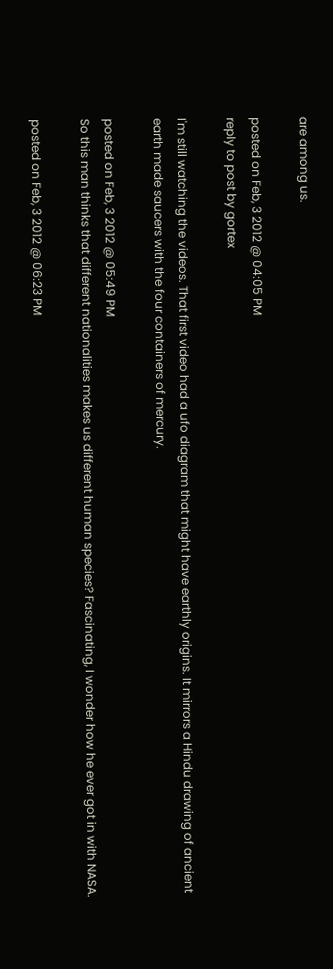are among us.

posted on Feb, 3 2012 @ 04:05 PM
reply to post by gortex

I'm still watching the videos. That first video had a ufo diagram that might have earthly origins. It mirrors a Hindu drawing of ancient earth made saucers with the four containers of mercury.

posted on Feb, 3 2012 @ 05:49 PM
So this man thinks that different nationalities makes us different human species? Fascinating, I wonder how he ever got in with NASA.

posted on Feb, 3 2012 @ 06:23 PM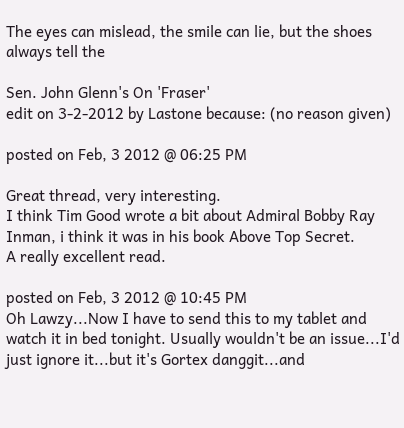The eyes can mislead, the smile can lie, but the shoes always tell the

Sen. John Glenn's On 'Fraser'
edit on 3-2-2012 by Lastone because: (no reason given)

posted on Feb, 3 2012 @ 06:25 PM

Great thread, very interesting.
I think Tim Good wrote a bit about Admiral Bobby Ray Inman, i think it was in his book Above Top Secret.
A really excellent read.

posted on Feb, 3 2012 @ 10:45 PM
Oh Lawzy...Now I have to send this to my tablet and watch it in bed tonight. Usually wouldn't be an issue...I'd just ignore it...but it's Gortex danggit...and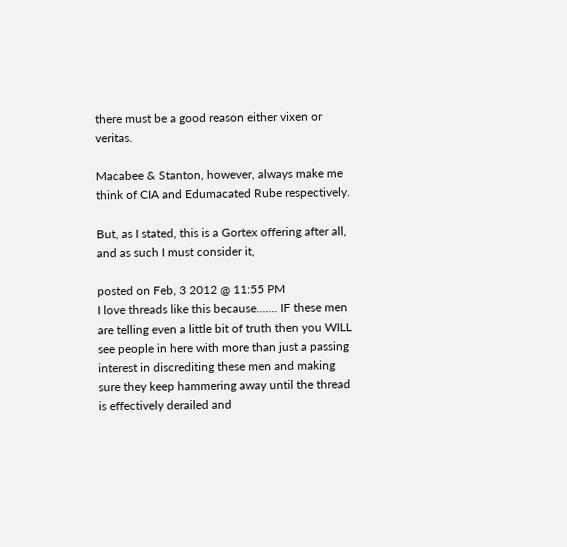there must be a good reason either vixen or veritas.

Macabee & Stanton, however, always make me think of CIA and Edumacated Rube respectively.

But, as I stated, this is a Gortex offering after all, and as such I must consider it,

posted on Feb, 3 2012 @ 11:55 PM
I love threads like this because....... IF these men are telling even a little bit of truth then you WILL
see people in here with more than just a passing interest in discrediting these men and making sure they keep hammering away until the thread is effectively derailed and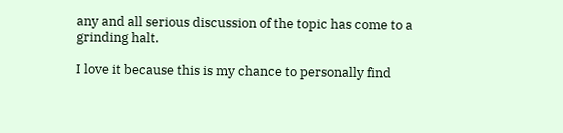any and all serious discussion of the topic has come to a grinding halt.

I love it because this is my chance to personally find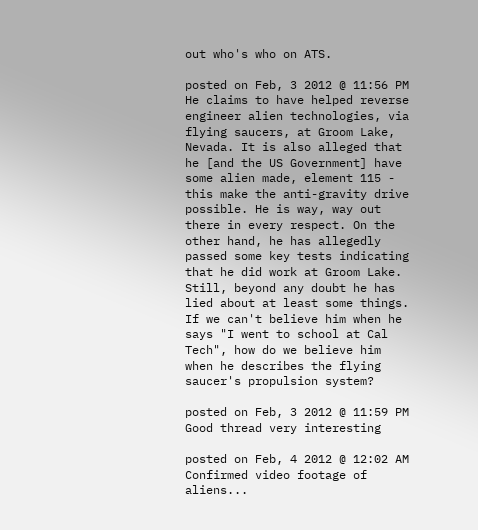out who's who on ATS.

posted on Feb, 3 2012 @ 11:56 PM
He claims to have helped reverse engineer alien technologies, via flying saucers, at Groom Lake, Nevada. It is also alleged that he [and the US Government] have some alien made, element 115 - this make the anti-gravity drive possible. He is way, way out there in every respect. On the other hand, he has allegedly passed some key tests indicating that he did work at Groom Lake. Still, beyond any doubt he has lied about at least some things. If we can't believe him when he says "I went to school at Cal Tech", how do we believe him when he describes the flying saucer's propulsion system?

posted on Feb, 3 2012 @ 11:59 PM
Good thread very interesting

posted on Feb, 4 2012 @ 12:02 AM
Confirmed video footage of aliens...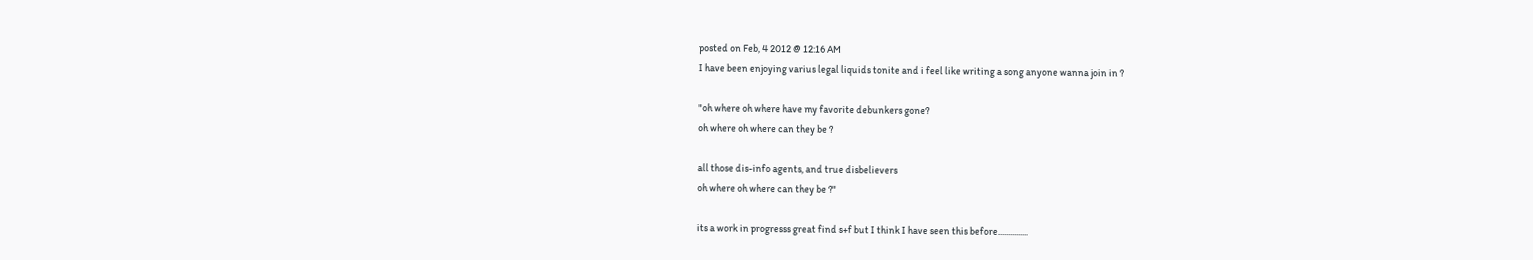posted on Feb, 4 2012 @ 12:16 AM
I have been enjoying varius legal liquids tonite and i feel like writing a song anyone wanna join in ?

"oh where oh where have my favorite debunkers gone?
oh where oh where can they be ?

all those dis-info agents, and true disbelievers
oh where oh where can they be ?"

its a work in progresss great find s+f but I think I have seen this before...............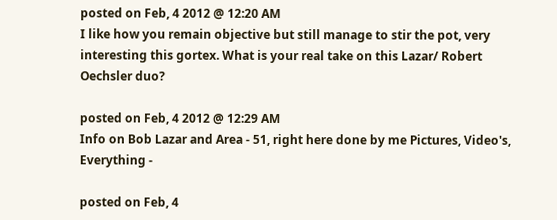posted on Feb, 4 2012 @ 12:20 AM
I like how you remain objective but still manage to stir the pot, very interesting this gortex. What is your real take on this Lazar/ Robert Oechsler duo?

posted on Feb, 4 2012 @ 12:29 AM
Info on Bob Lazar and Area - 51, right here done by me Pictures, Video's, Everything -

posted on Feb, 4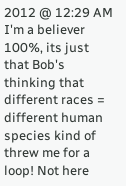2012 @ 12:29 AM
I'm a believer 100%, its just that Bob's thinking that different races = different human species kind of threw me for a loop! Not here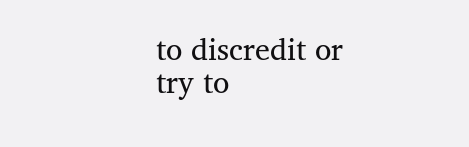to discredit or try to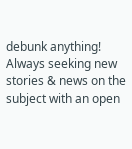debunk anything! Always seeking new stories & news on the subject with an open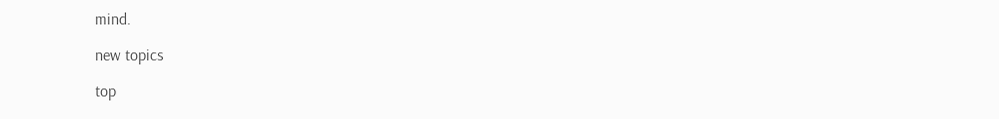mind.

new topics

top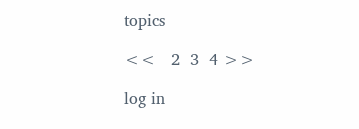topics

<<   2  3  4 >>

log in